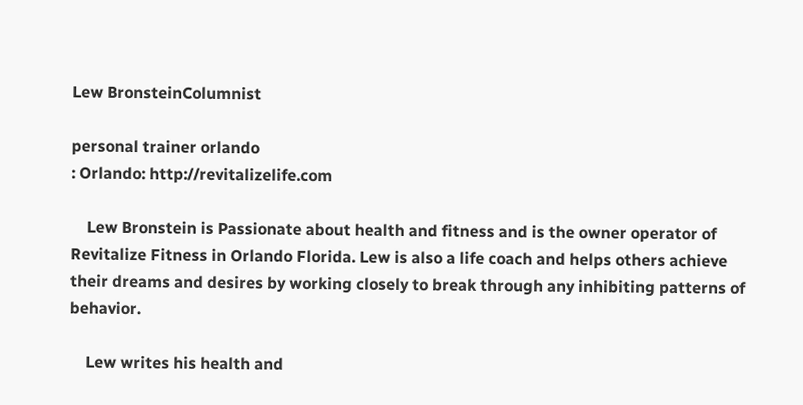Lew BronsteinColumnist

personal trainer orlando
: Orlando: http://revitalizelife.com

    Lew Bronstein is Passionate about health and fitness and is the owner operator of Revitalize Fitness in Orlando Florida. Lew is also a life coach and helps others achieve their dreams and desires by working closely to break through any inhibiting patterns of behavior.

    Lew writes his health and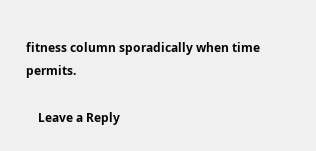fitness column sporadically when time permits.

    Leave a Reply